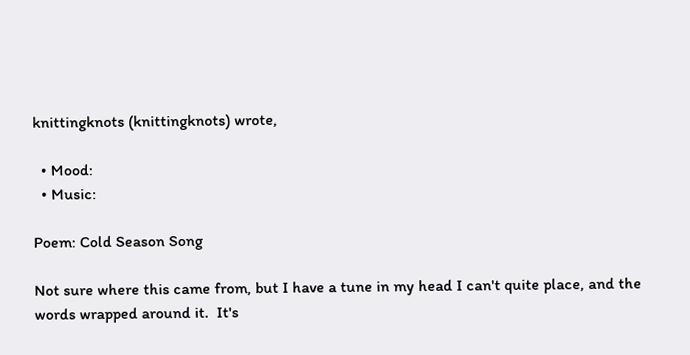knittingknots (knittingknots) wrote,

  • Mood:
  • Music:

Poem: Cold Season Song

Not sure where this came from, but I have a tune in my head I can't quite place, and the words wrapped around it.  It's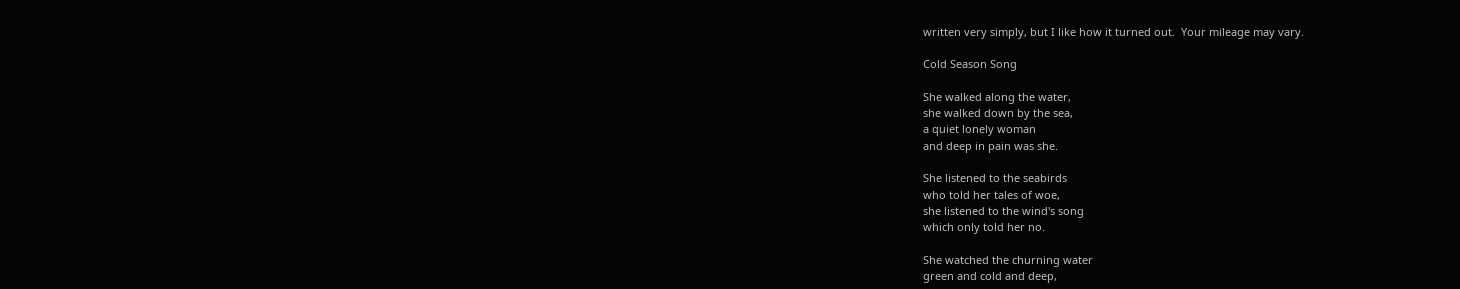written very simply, but I like how it turned out.  Your mileage may vary.

Cold Season Song

She walked along the water,
she walked down by the sea,
a quiet lonely woman
and deep in pain was she.

She listened to the seabirds
who told her tales of woe,
she listened to the wind's song
which only told her no.

She watched the churning water
green and cold and deep,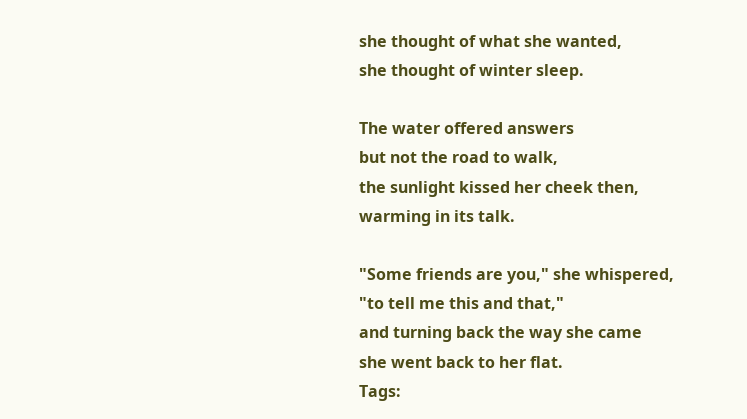she thought of what she wanted,
she thought of winter sleep.

The water offered answers
but not the road to walk,
the sunlight kissed her cheek then,
warming in its talk.

"Some friends are you," she whispered,
"to tell me this and that,"
and turning back the way she came
she went back to her flat.
Tags: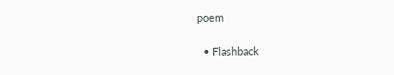poem

  • Flashback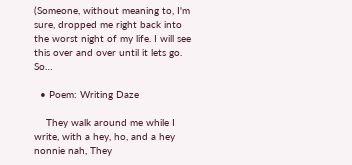(Someone, without meaning to, I'm sure, dropped me right back into the worst night of my life. I will see this over and over until it lets go. So…

  • Poem: Writing Daze

    They walk around me while I write, with a hey, ho, and a hey nonnie nah, They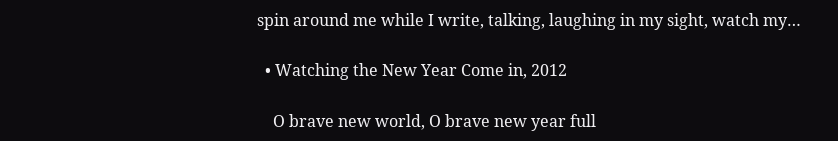spin around me while I write, talking, laughing in my sight, watch my…

  • Watching the New Year Come in, 2012

    O brave new world, O brave new year full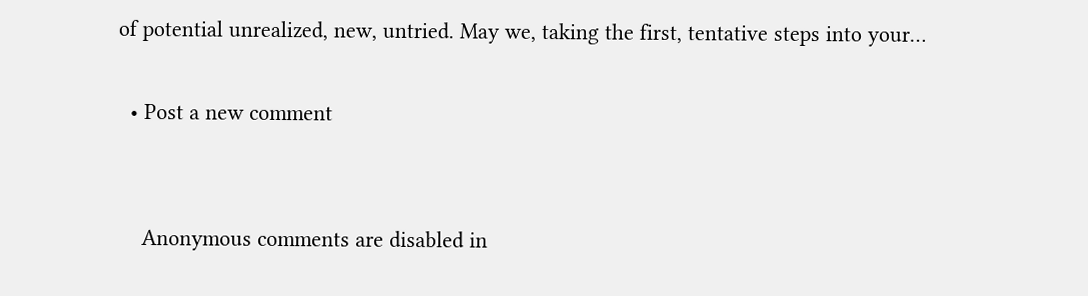of potential unrealized, new, untried. May we, taking the first, tentative steps into your…

  • Post a new comment


    Anonymous comments are disabled in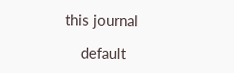this journal

    default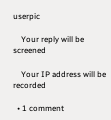userpic

    Your reply will be screened

    Your IP address will be recorded

  • 1 comment